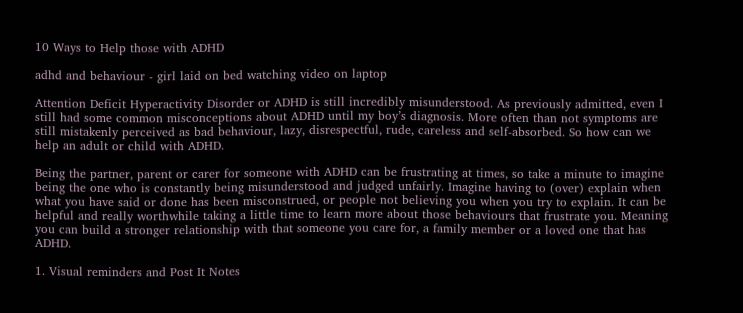10 Ways to Help those with ADHD

adhd and behaviour - girl laid on bed watching video on laptop

Attention Deficit Hyperactivity Disorder or ADHD is still incredibly misunderstood. As previously admitted, even I still had some common misconceptions about ADHD until my boy’s diagnosis. More often than not symptoms are still mistakenly perceived as bad behaviour, lazy, disrespectful, rude, careless and self-absorbed. So how can we help an adult or child with ADHD.

Being the partner, parent or carer for someone with ADHD can be frustrating at times, so take a minute to imagine being the one who is constantly being misunderstood and judged unfairly. Imagine having to (over) explain when what you have said or done has been misconstrued, or people not believing you when you try to explain. It can be helpful and really worthwhile taking a little time to learn more about those behaviours that frustrate you. Meaning you can build a stronger relationship with that someone you care for, a family member or a loved one that has ADHD.

1. Visual reminders and Post It Notes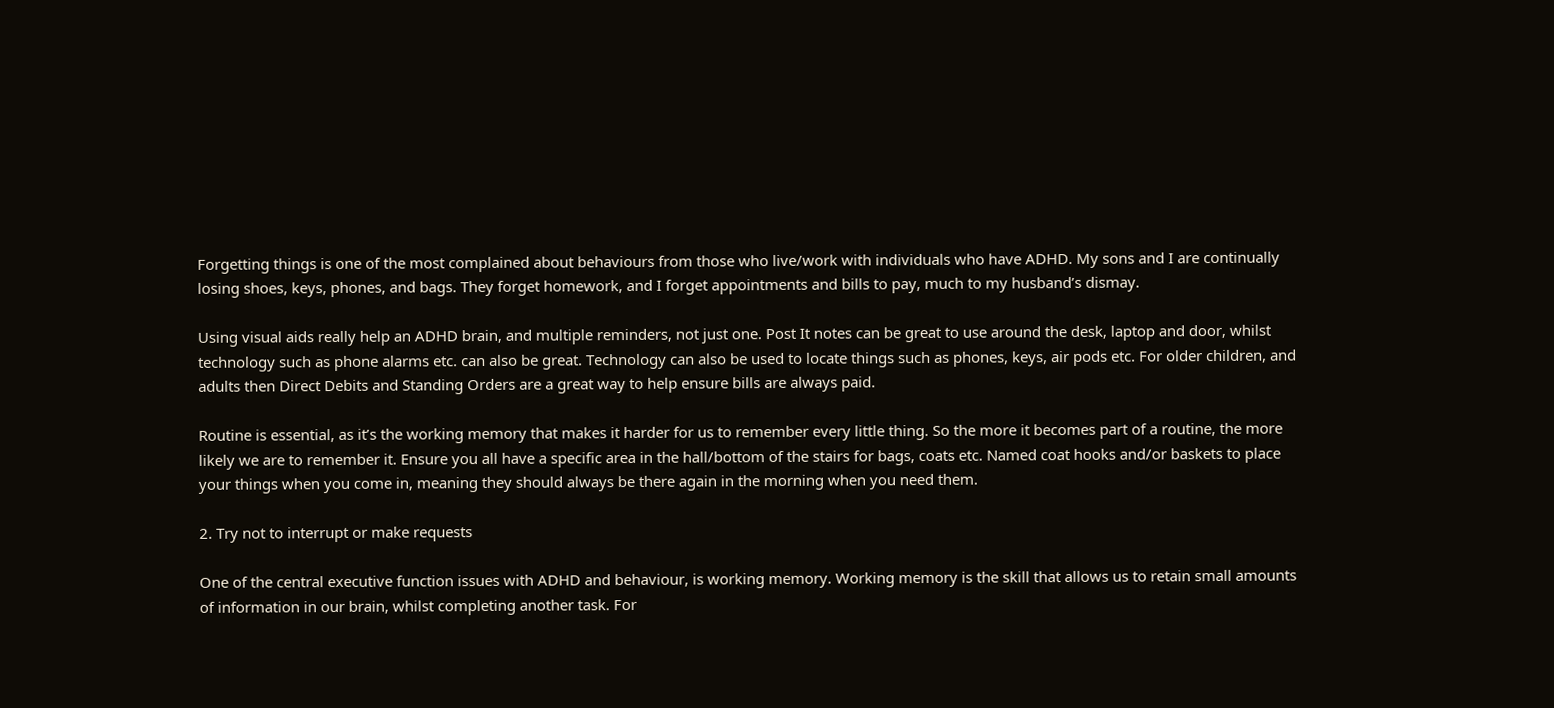Forgetting things is one of the most complained about behaviours from those who live/work with individuals who have ADHD. My sons and I are continually losing shoes, keys, phones, and bags. They forget homework, and I forget appointments and bills to pay, much to my husband’s dismay.

Using visual aids really help an ADHD brain, and multiple reminders, not just one. Post It notes can be great to use around the desk, laptop and door, whilst technology such as phone alarms etc. can also be great. Technology can also be used to locate things such as phones, keys, air pods etc. For older children, and adults then Direct Debits and Standing Orders are a great way to help ensure bills are always paid.

Routine is essential, as it’s the working memory that makes it harder for us to remember every little thing. So the more it becomes part of a routine, the more likely we are to remember it. Ensure you all have a specific area in the hall/bottom of the stairs for bags, coats etc. Named coat hooks and/or baskets to place your things when you come in, meaning they should always be there again in the morning when you need them.

2. Try not to interrupt or make requests

One of the central executive function issues with ADHD and behaviour, is working memory. Working memory is the skill that allows us to retain small amounts of information in our brain, whilst completing another task. For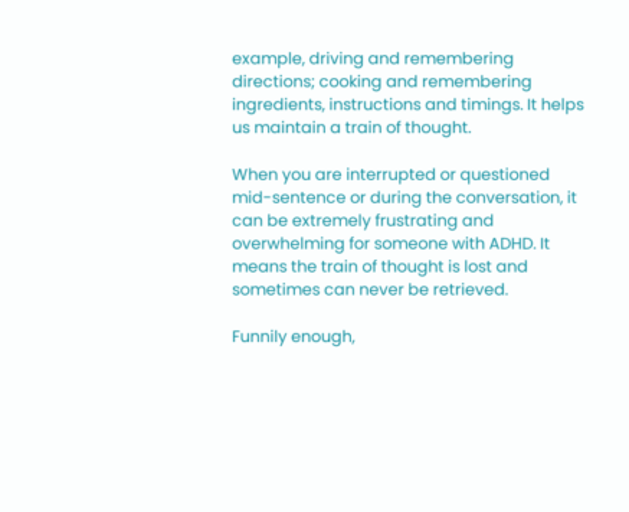example, driving and remembering directions; cooking and remembering ingredients, instructions and timings. It helps us maintain a train of thought.

When you are interrupted or questioned mid-sentence or during the conversation, it can be extremely frustrating and overwhelming for someone with ADHD. It means the train of thought is lost and sometimes can never be retrieved.

Funnily enough,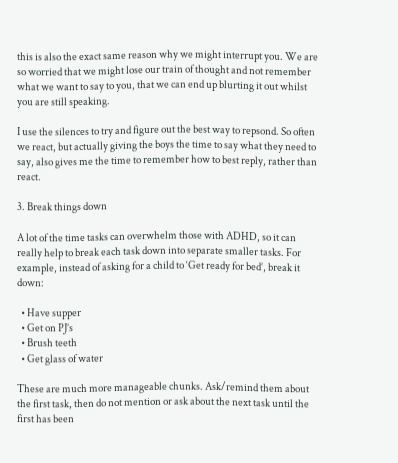this is also the exact same reason why we might interrupt you. We are so worried that we might lose our train of thought and not remember what we want to say to you, that we can end up blurting it out whilst you are still speaking.

I use the silences to try and figure out the best way to repsond. So often we react, but actually giving the boys the time to say what they need to say, also gives me the time to remember how to best reply, rather than react.

3. Break things down

A lot of the time tasks can overwhelm those with ADHD, so it can really help to break each task down into separate smaller tasks. For example, instead of asking for a child to ‘Get ready for bed’, break it down:

  • Have supper
  • Get on PJ’s
  • Brush teeth
  • Get glass of water

These are much more manageable chunks. Ask/remind them about the first task, then do not mention or ask about the next task until the first has been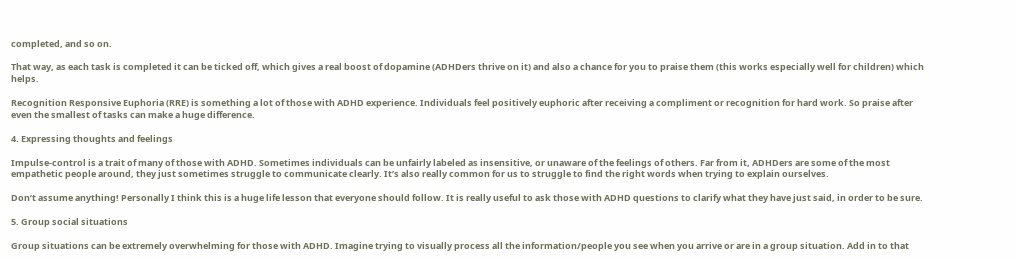completed, and so on.

That way, as each task is completed it can be ticked off, which gives a real boost of dopamine (ADHDers thrive on it) and also a chance for you to praise them (this works especially well for children) which helps.

Recognition Responsive Euphoria (RRE) is something a lot of those with ADHD experience. Individuals feel positively euphoric after receiving a compliment or recognition for hard work. So praise after even the smallest of tasks can make a huge difference.

4. Expressing thoughts and feelings

Impulse-control is a trait of many of those with ADHD. Sometimes individuals can be unfairly labeled as insensitive, or unaware of the feelings of others. Far from it, ADHDers are some of the most empathetic people around, they just sometimes struggle to communicate clearly. It’s also really common for us to struggle to find the right words when trying to explain ourselves.

Don’t assume anything! Personally I think this is a huge life lesson that everyone should follow. It is really useful to ask those with ADHD questions to clarify what they have just said, in order to be sure.

5. Group social situations

Group situations can be extremely overwhelming for those with ADHD. Imagine trying to visually process all the information/people you see when you arrive or are in a group situation. Add in to that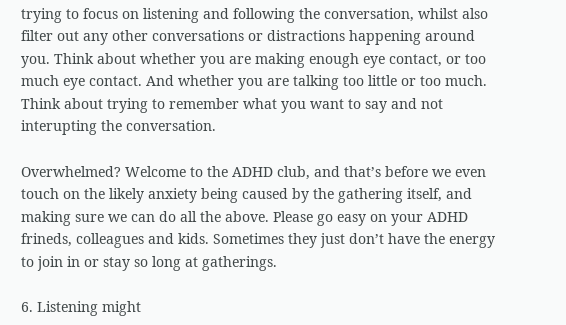trying to focus on listening and following the conversation, whilst also filter out any other conversations or distractions happening around you. Think about whether you are making enough eye contact, or too much eye contact. And whether you are talking too little or too much. Think about trying to remember what you want to say and not interupting the conversation.

Overwhelmed? Welcome to the ADHD club, and that’s before we even touch on the likely anxiety being caused by the gathering itself, and making sure we can do all the above. Please go easy on your ADHD frineds, colleagues and kids. Sometimes they just don’t have the energy to join in or stay so long at gatherings.

6. Listening might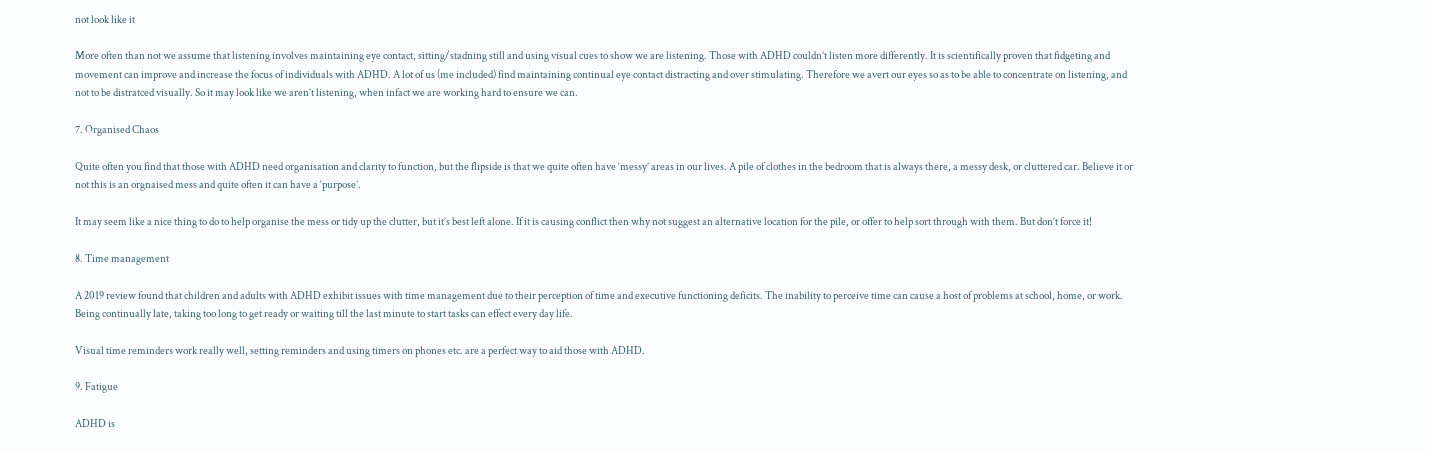not look like it

More often than not we assume that listening involves maintaining eye contact, sitting/stadning still and using visual cues to show we are listening. Those with ADHD couldn’t listen more differently. It is scientifically proven that fidgeting and movement can improve and increase the focus of individuals with ADHD. A lot of us (me included) find maintaining continual eye contact distracting and over stimulating. Therefore we avert our eyes so as to be able to concentrate on listening, and not to be distratced visually. So it may look like we aren’t listening, when infact we are working hard to ensure we can.

7. Organised Chaos

Quite often you find that those with ADHD need organisation and clarity to function, but the flipside is that we quite often have ‘messy’ areas in our lives. A pile of clothes in the bedroom that is always there, a messy desk, or cluttered car. Believe it or not this is an orgnaised mess and quite often it can have a ‘purpose’.

It may seem like a nice thing to do to help organise the mess or tidy up the clutter, but it’s best left alone. If it is causing conflict then why not suggest an alternative location for the pile, or offer to help sort through with them. But don’t force it!

8. Time management

A 2019 review found that children and adults with ADHD exhibit issues with time management due to their perception of time and executive functioning deficits. The inability to perceive time can cause a host of problems at school, home, or work. Being continually late, taking too long to get ready or waiting till the last minute to start tasks can effect every day life.

Visual time reminders work really well, setting reminders and using timers on phones etc. are a perfect way to aid those with ADHD.

9. Fatigue

ADHD is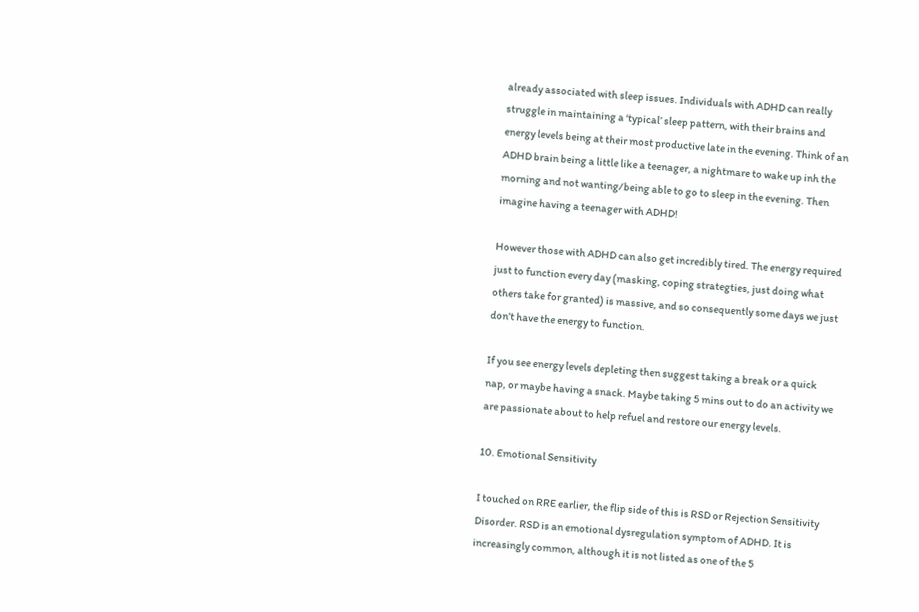already associated with sleep issues. Individuals with ADHD can really struggle in maintaining a ‘typical’ sleep pattern, with their brains and energy levels being at their most productive late in the evening. Think of an ADHD brain being a little like a teenager, a nightmare to wake up inh the morning and not wanting/being able to go to sleep in the evening. Then imagine having a teenager with ADHD!

However those with ADHD can also get incredibly tired. The energy required just to function every day (masking, coping strategties, just doing what others take for granted) is massive, and so consequently some days we just don’t have the energy to function.

If you see energy levels depleting then suggest taking a break or a quick nap, or maybe having a snack. Maybe taking 5 mins out to do an activity we are passionate about to help refuel and restore our energy levels.

10. Emotional Sensitivity

I touched on RRE earlier, the flip side of this is RSD or Rejection Sensitivity Disorder. RSD is an emotional dysregulation symptom of ADHD. It is increasingly common, although it is not listed as one of the 5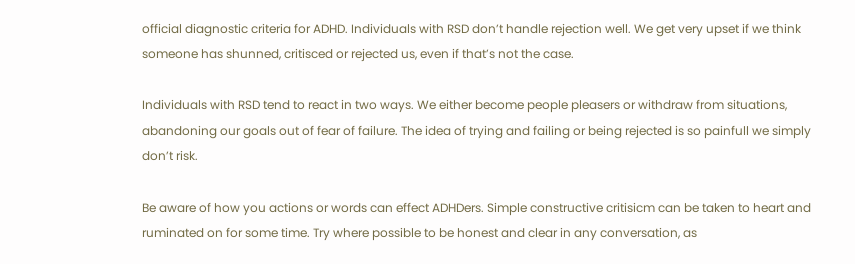official diagnostic criteria for ADHD. Individuals with RSD don’t handle rejection well. We get very upset if we think someone has shunned, critisced or rejected us, even if that’s not the case.

Individuals with RSD tend to react in two ways. We either become people pleasers or withdraw from situations, abandoning our goals out of fear of failure. The idea of trying and failing or being rejected is so painfull we simply don’t risk.

Be aware of how you actions or words can effect ADHDers. Simple constructive critisicm can be taken to heart and ruminated on for some time. Try where possible to be honest and clear in any conversation, as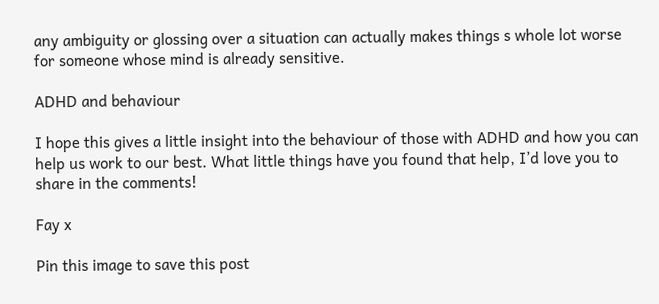any ambiguity or glossing over a situation can actually makes things s whole lot worse for someone whose mind is already sensitive.

ADHD and behaviour

I hope this gives a little insight into the behaviour of those with ADHD and how you can help us work to our best. What little things have you found that help, I’d love you to share in the comments!

Fay x

Pin this image to save this post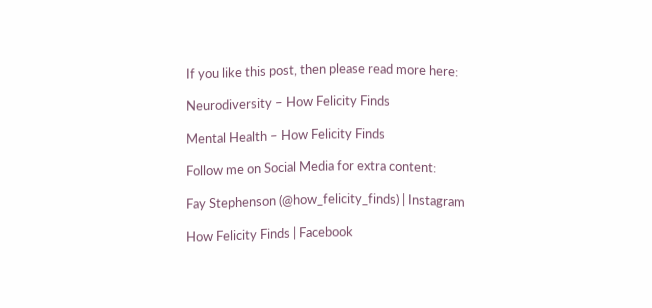If you like this post, then please read more here:

Neurodiversity – How Felicity Finds

Mental Health – How Felicity Finds

Follow me on Social Media for extra content:

Fay Stephenson (@how_felicity_finds) | Instagram

How Felicity Finds | Facebook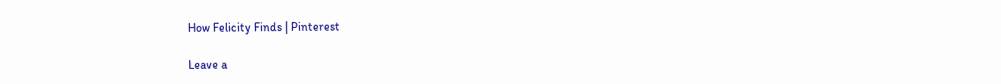How Felicity Finds | Pinterest

Leave a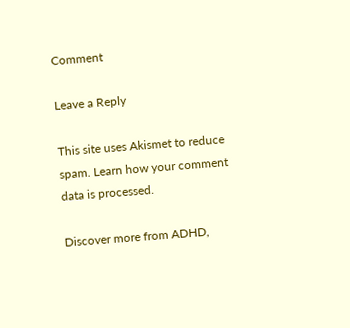Comment

Leave a Reply

This site uses Akismet to reduce spam. Learn how your comment data is processed.

Discover more from ADHD,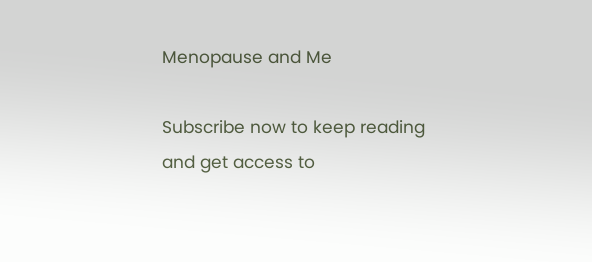Menopause and Me

Subscribe now to keep reading and get access to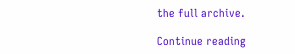the full archive.

Continue reading